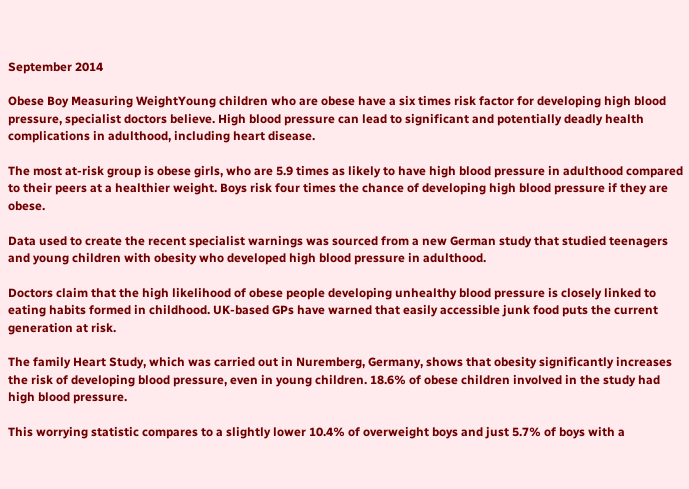September 2014

Obese Boy Measuring WeightYoung children who are obese have a six times risk factor for developing high blood pressure, specialist doctors believe. High blood pressure can lead to significant and potentially deadly health complications in adulthood, including heart disease.

The most at-risk group is obese girls, who are 5.9 times as likely to have high blood pressure in adulthood compared to their peers at a healthier weight. Boys risk four times the chance of developing high blood pressure if they are obese.

Data used to create the recent specialist warnings was sourced from a new German study that studied teenagers and young children with obesity who developed high blood pressure in adulthood.

Doctors claim that the high likelihood of obese people developing unhealthy blood pressure is closely linked to eating habits formed in childhood. UK-based GPs have warned that easily accessible junk food puts the current generation at risk.

The family Heart Study, which was carried out in Nuremberg, Germany, shows that obesity significantly increases the risk of developing blood pressure, even in young children. 18.6% of obese children involved in the study had high blood pressure.

This worrying statistic compares to a slightly lower 10.4% of overweight boys and just 5.7% of boys with a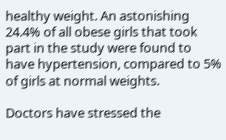healthy weight. An astonishing 24.4% of all obese girls that took part in the study were found to have hypertension, compared to 5% of girls at normal weights.

Doctors have stressed the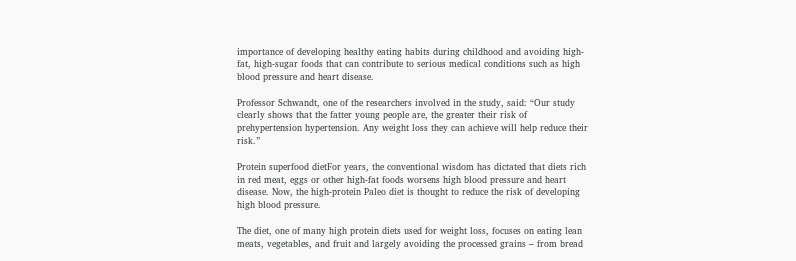importance of developing healthy eating habits during childhood and avoiding high-fat, high-sugar foods that can contribute to serious medical conditions such as high blood pressure and heart disease.

Professor Schwandt, one of the researchers involved in the study, said: “Our study clearly shows that the fatter young people are, the greater their risk of prehypertension hypertension. Any weight loss they can achieve will help reduce their risk.”

Protein superfood dietFor years, the conventional wisdom has dictated that diets rich in red meat, eggs or other high-fat foods worsens high blood pressure and heart disease. Now, the high-protein Paleo diet is thought to reduce the risk of developing high blood pressure.

The diet, one of many high protein diets used for weight loss, focuses on eating lean meats, vegetables, and fruit and largely avoiding the processed grains – from bread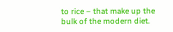to rice – that make up the bulk of the modern diet.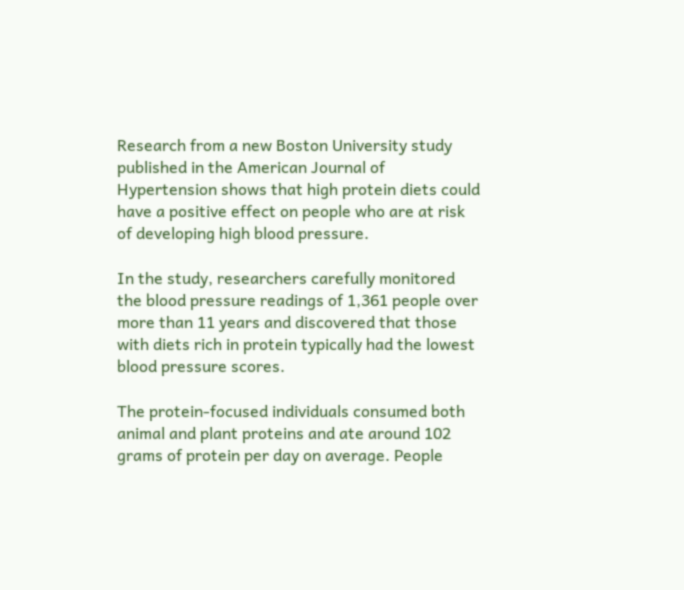Research from a new Boston University study published in the American Journal of Hypertension shows that high protein diets could have a positive effect on people who are at risk of developing high blood pressure.

In the study, researchers carefully monitored the blood pressure readings of 1,361 people over more than 11 years and discovered that those with diets rich in protein typically had the lowest blood pressure scores.

The protein-focused individuals consumed both animal and plant proteins and ate around 102 grams of protein per day on average. People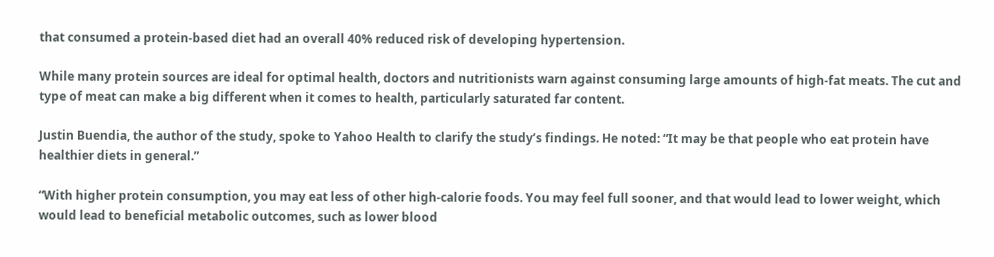that consumed a protein-based diet had an overall 40% reduced risk of developing hypertension.

While many protein sources are ideal for optimal health, doctors and nutritionists warn against consuming large amounts of high-fat meats. The cut and type of meat can make a big different when it comes to health, particularly saturated far content.

Justin Buendia, the author of the study, spoke to Yahoo Health to clarify the study’s findings. He noted: “It may be that people who eat protein have healthier diets in general.”

“With higher protein consumption, you may eat less of other high-calorie foods. You may feel full sooner, and that would lead to lower weight, which would lead to beneficial metabolic outcomes, such as lower blood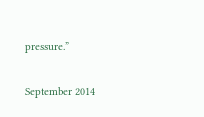pressure.”

September 2014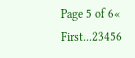Page 5 of 6« First...23456